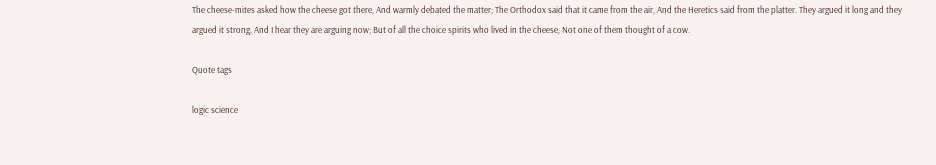The cheese-mites asked how the cheese got there, And warmly debated the matter; The Orthodox said that it came from the air, And the Heretics said from the platter. They argued it long and they argued it strong, And I hear they are arguing now; But of all the choice spirits who lived in the cheese, Not one of them thought of a cow.

Quote tags

logic science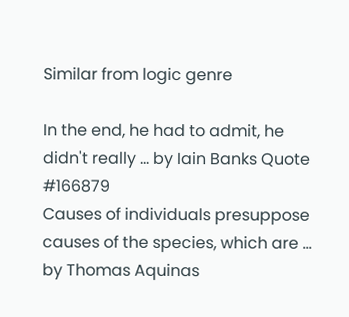Similar from logic genre

In the end, he had to admit, he didn't really ... by Iain Banks Quote #166879
Causes of individuals presuppose causes of the species, which are ... by Thomas Aquinas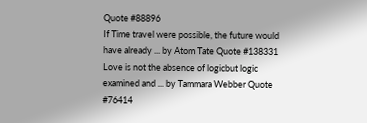Quote #88896
If Time travel were possible, the future would have already ... by Atom Tate Quote #138331
Love is not the absence of logicbut logic examined and ... by Tammara Webber Quote #76414